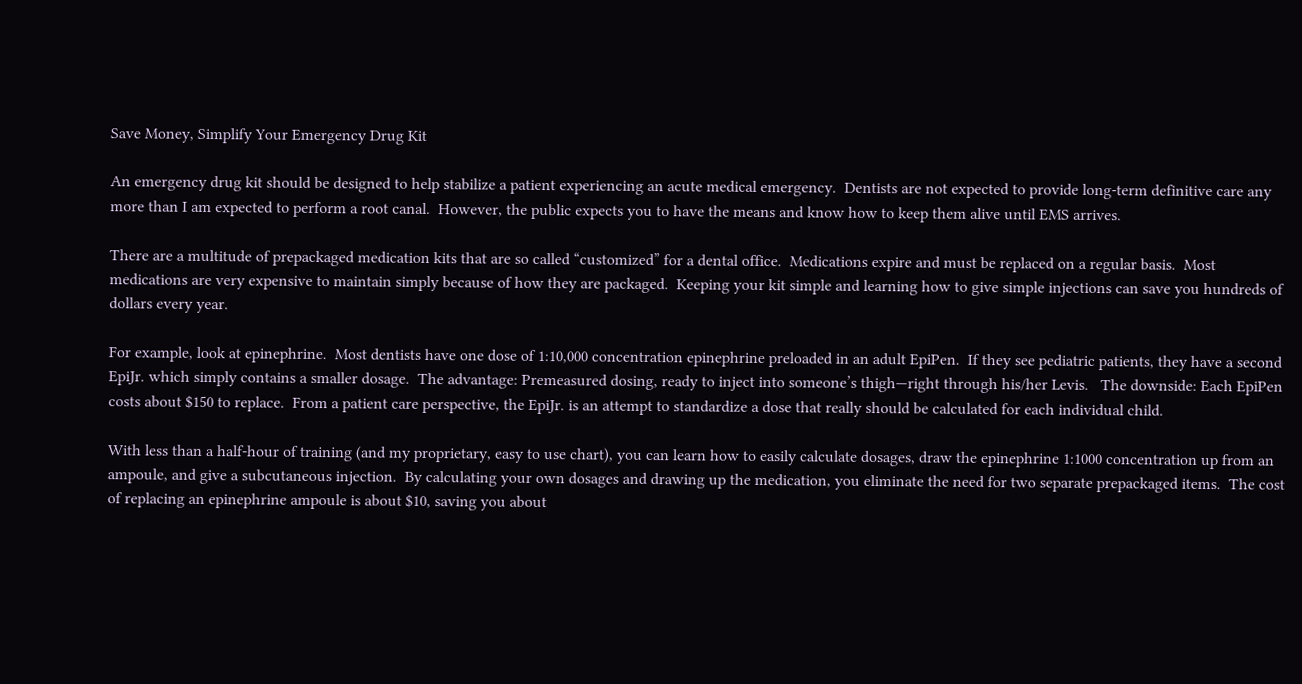Save Money, Simplify Your Emergency Drug Kit

An emergency drug kit should be designed to help stabilize a patient experiencing an acute medical emergency.  Dentists are not expected to provide long-term definitive care any more than I am expected to perform a root canal.  However, the public expects you to have the means and know how to keep them alive until EMS arrives.

There are a multitude of prepackaged medication kits that are so called “customized” for a dental office.  Medications expire and must be replaced on a regular basis.  Most medications are very expensive to maintain simply because of how they are packaged.  Keeping your kit simple and learning how to give simple injections can save you hundreds of dollars every year.

For example, look at epinephrine.  Most dentists have one dose of 1:10,000 concentration epinephrine preloaded in an adult EpiPen.  If they see pediatric patients, they have a second EpiJr. which simply contains a smaller dosage.  The advantage: Premeasured dosing, ready to inject into someone’s thigh—right through his/her Levis.   The downside: Each EpiPen costs about $150 to replace.  From a patient care perspective, the EpiJr. is an attempt to standardize a dose that really should be calculated for each individual child.

With less than a half-hour of training (and my proprietary, easy to use chart), you can learn how to easily calculate dosages, draw the epinephrine 1:1000 concentration up from an ampoule, and give a subcutaneous injection.  By calculating your own dosages and drawing up the medication, you eliminate the need for two separate prepackaged items.  The cost of replacing an epinephrine ampoule is about $10, saving you about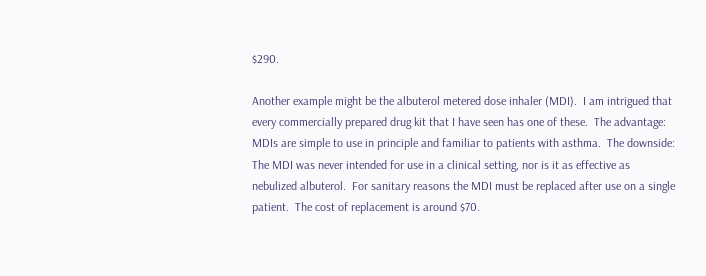$290.

Another example might be the albuterol metered dose inhaler (MDI).  I am intrigued that every commercially prepared drug kit that I have seen has one of these.  The advantage: MDIs are simple to use in principle and familiar to patients with asthma.  The downside: The MDI was never intended for use in a clinical setting, nor is it as effective as nebulized albuterol.  For sanitary reasons the MDI must be replaced after use on a single patient.  The cost of replacement is around $70.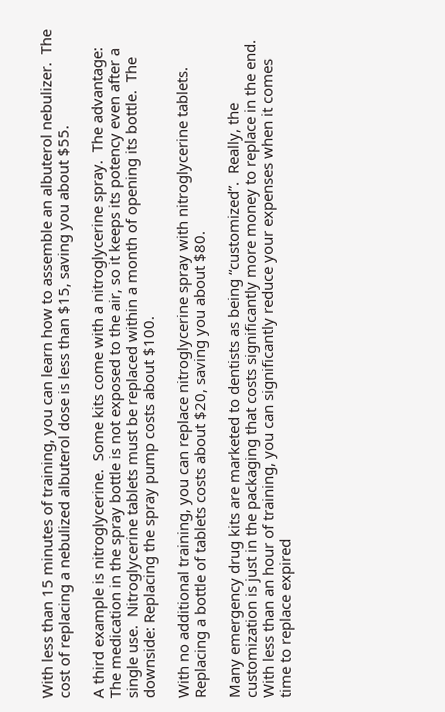With less than 15 minutes of training, you can learn how to assemble an albuterol nebulizer.  The cost of replacing a nebulized albuterol dose is less than $15, saving you about $55.

A third example is nitroglycerine.  Some kits come with a nitroglycerine spray.  The advantage: The medication in the spray bottle is not exposed to the air, so it keeps its potency even after a single use.  Nitroglycerine tablets must be replaced within a month of opening its bottle.  The downside: Replacing the spray pump costs about $100.

With no additional training, you can replace nitroglycerine spray with nitroglycerine tablets.  Replacing a bottle of tablets costs about $20, saving you about $80.

Many emergency drug kits are marketed to dentists as being “customized”.  Really, the customization is just in the packaging that costs significantly more money to replace in the end.  With less than an hour of training, you can significantly reduce your expenses when it comes time to replace expired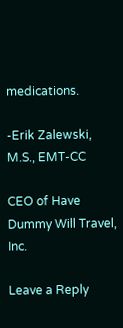medications.

-Erik Zalewski, M.S., EMT-CC

CEO of Have Dummy Will Travel, Inc.

Leave a Reply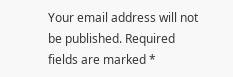Your email address will not be published. Required fields are marked *